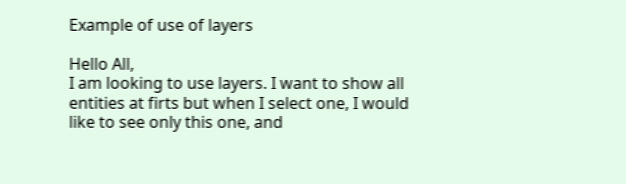Example of use of layers

Hello All,
I am looking to use layers. I want to show all entities at firts but when I select one, I would like to see only this one, and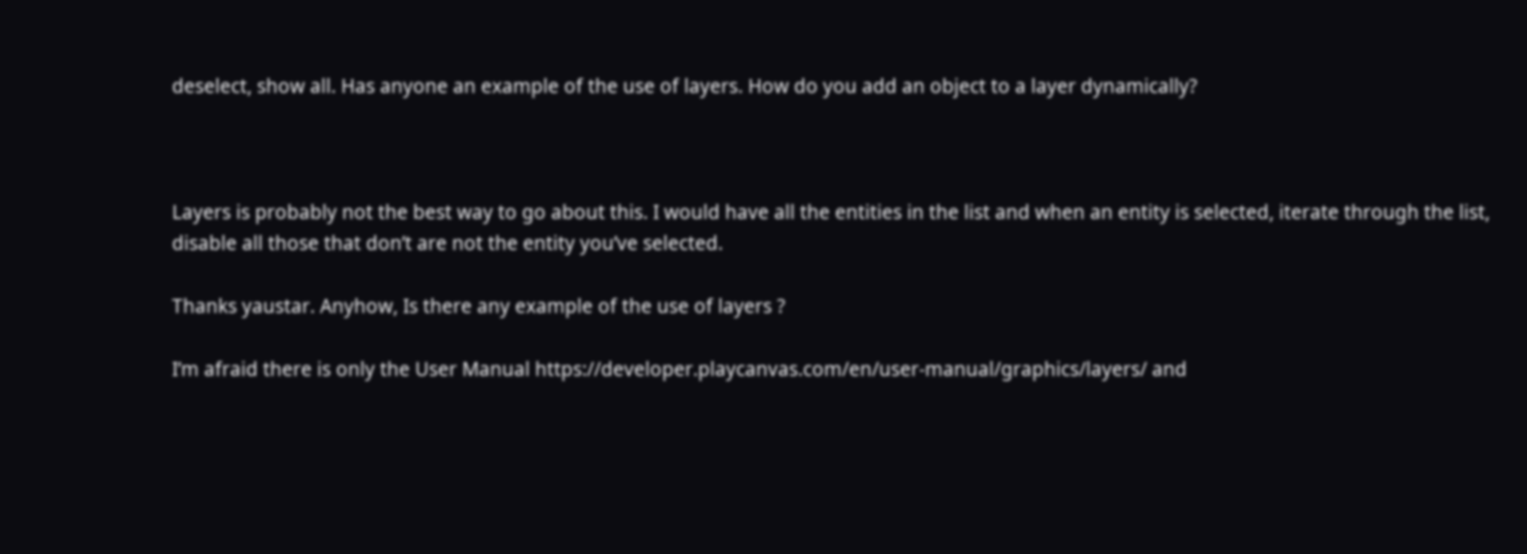deselect, show all. Has anyone an example of the use of layers. How do you add an object to a layer dynamically?



Layers is probably not the best way to go about this. I would have all the entities in the list and when an entity is selected, iterate through the list, disable all those that don’t are not the entity you’ve selected.

Thanks yaustar. Anyhow, Is there any example of the use of layers ?

I’m afraid there is only the User Manual https://developer.playcanvas.com/en/user-manual/graphics/layers/ and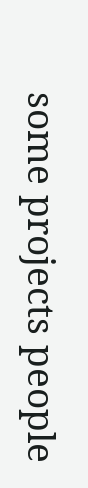some projects people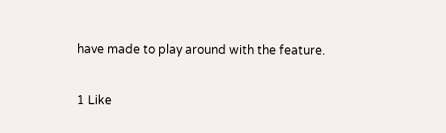have made to play around with the feature.

1 Like